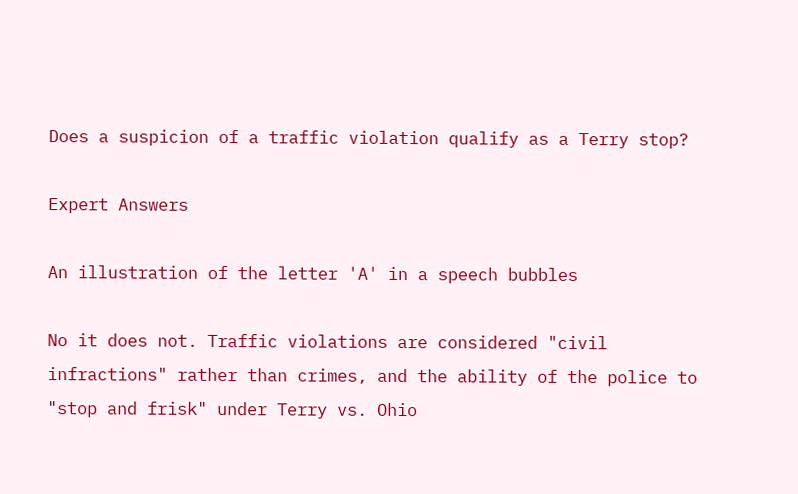Does a suspicion of a traffic violation qualify as a Terry stop?

Expert Answers

An illustration of the letter 'A' in a speech bubbles

No it does not. Traffic violations are considered "civil infractions" rather than crimes, and the ability of the police to "stop and frisk" under Terry vs. Ohio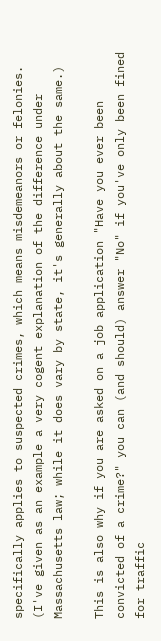specifically applies to suspected crimes, which means misdemeanors or felonies. (I've given as an example a very cogent explanation of the difference under Massachusetts law; while it does vary by state, it's generally about the same.)

This is also why if you are asked on a job application "Have you ever been convicted of a crime?" you can (and should) answer "No" if you've only been fined for traffic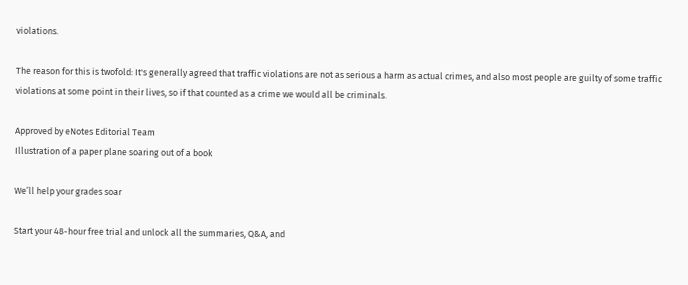violations.

The reason for this is twofold: It's generally agreed that traffic violations are not as serious a harm as actual crimes, and also most people are guilty of some traffic violations at some point in their lives, so if that counted as a crime we would all be criminals.

Approved by eNotes Editorial Team
Illustration of a paper plane soaring out of a book

We’ll help your grades soar

Start your 48-hour free trial and unlock all the summaries, Q&A, and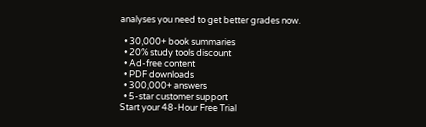analyses you need to get better grades now.

  • 30,000+ book summaries
  • 20% study tools discount
  • Ad-free content
  • PDF downloads
  • 300,000+ answers
  • 5-star customer support
Start your 48-Hour Free Trial